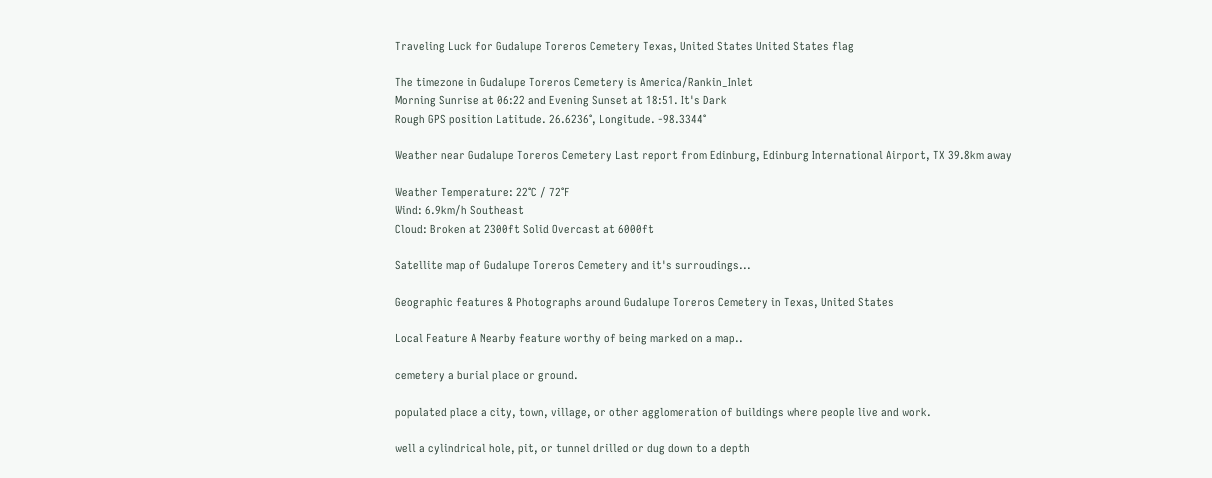Traveling Luck for Gudalupe Toreros Cemetery Texas, United States United States flag

The timezone in Gudalupe Toreros Cemetery is America/Rankin_Inlet
Morning Sunrise at 06:22 and Evening Sunset at 18:51. It's Dark
Rough GPS position Latitude. 26.6236°, Longitude. -98.3344°

Weather near Gudalupe Toreros Cemetery Last report from Edinburg, Edinburg International Airport, TX 39.8km away

Weather Temperature: 22°C / 72°F
Wind: 6.9km/h Southeast
Cloud: Broken at 2300ft Solid Overcast at 6000ft

Satellite map of Gudalupe Toreros Cemetery and it's surroudings...

Geographic features & Photographs around Gudalupe Toreros Cemetery in Texas, United States

Local Feature A Nearby feature worthy of being marked on a map..

cemetery a burial place or ground.

populated place a city, town, village, or other agglomeration of buildings where people live and work.

well a cylindrical hole, pit, or tunnel drilled or dug down to a depth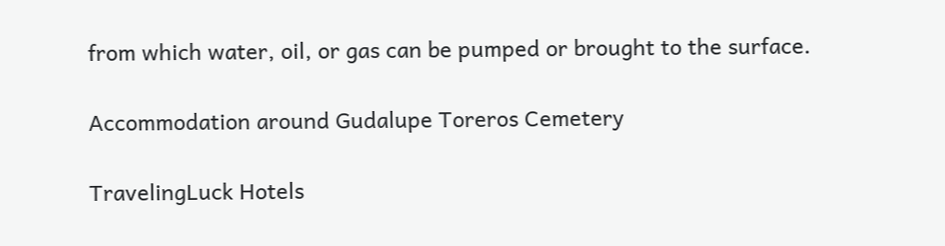from which water, oil, or gas can be pumped or brought to the surface.

Accommodation around Gudalupe Toreros Cemetery

TravelingLuck Hotels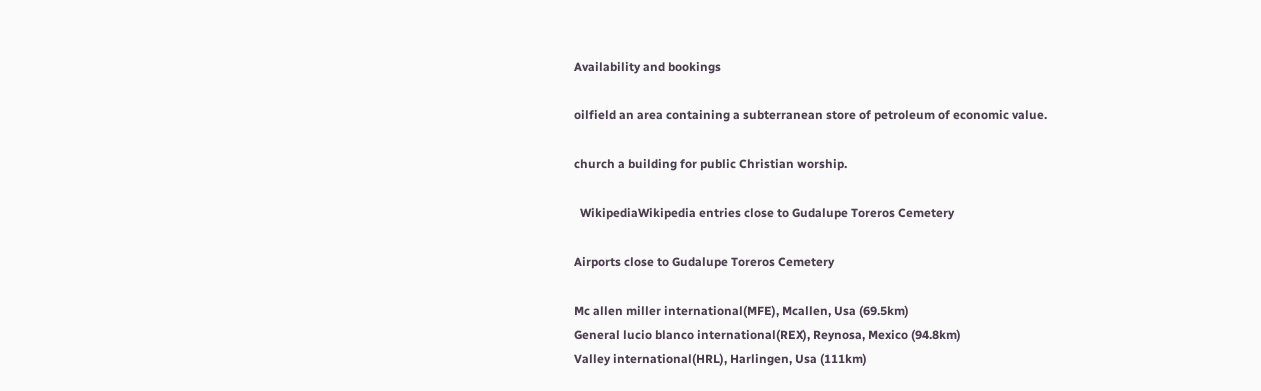Availability and bookings

oilfield an area containing a subterranean store of petroleum of economic value.

church a building for public Christian worship.

  WikipediaWikipedia entries close to Gudalupe Toreros Cemetery

Airports close to Gudalupe Toreros Cemetery

Mc allen miller international(MFE), Mcallen, Usa (69.5km)
General lucio blanco international(REX), Reynosa, Mexico (94.8km)
Valley international(HRL), Harlingen, Usa (111km)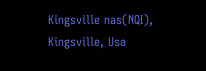Kingsville nas(NQI), Kingsville, Usa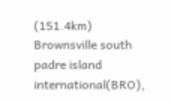(151.4km)
Brownsville south padre island international(BRO),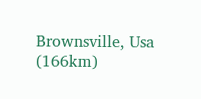Brownsville, Usa (166km)